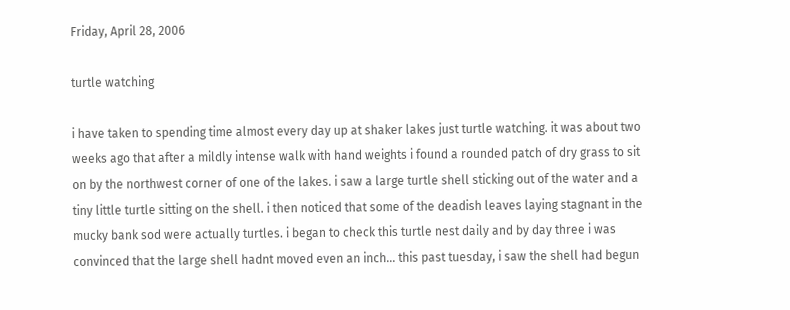Friday, April 28, 2006

turtle watching

i have taken to spending time almost every day up at shaker lakes just turtle watching. it was about two weeks ago that after a mildly intense walk with hand weights i found a rounded patch of dry grass to sit on by the northwest corner of one of the lakes. i saw a large turtle shell sticking out of the water and a tiny little turtle sitting on the shell. i then noticed that some of the deadish leaves laying stagnant in the mucky bank sod were actually turtles. i began to check this turtle nest daily and by day three i was convinced that the large shell hadnt moved even an inch... this past tuesday, i saw the shell had begun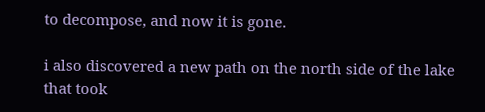to decompose, and now it is gone.

i also discovered a new path on the north side of the lake that took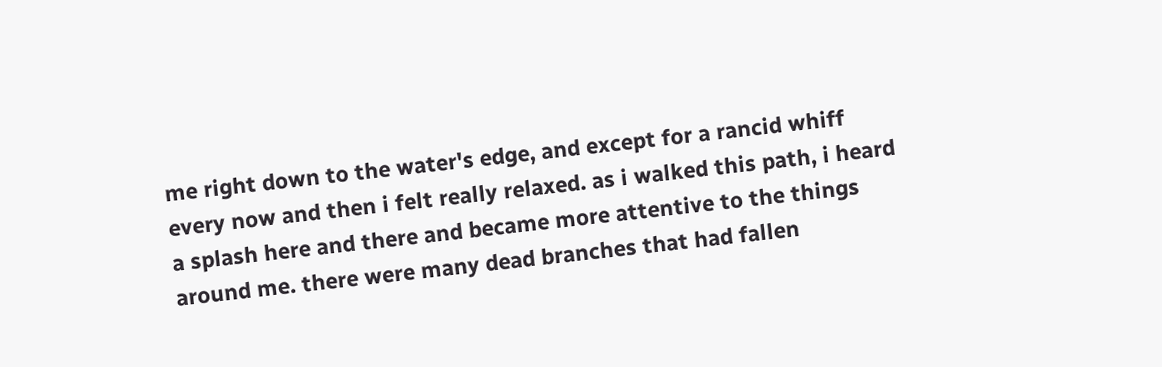me right down to the water's edge, and except for a rancid whiff every now and then i felt really relaxed. as i walked this path, i heard a splash here and there and became more attentive to the things around me. there were many dead branches that had fallen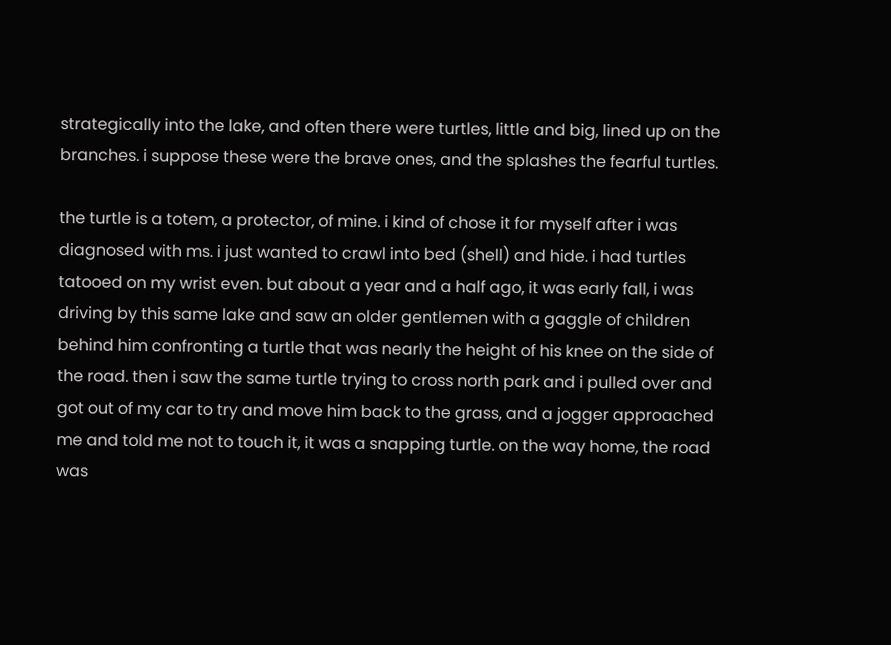strategically into the lake, and often there were turtles, little and big, lined up on the branches. i suppose these were the brave ones, and the splashes the fearful turtles.

the turtle is a totem, a protector, of mine. i kind of chose it for myself after i was diagnosed with ms. i just wanted to crawl into bed (shell) and hide. i had turtles tatooed on my wrist even. but about a year and a half ago, it was early fall, i was driving by this same lake and saw an older gentlemen with a gaggle of children behind him confronting a turtle that was nearly the height of his knee on the side of the road. then i saw the same turtle trying to cross north park and i pulled over and got out of my car to try and move him back to the grass, and a jogger approached me and told me not to touch it, it was a snapping turtle. on the way home, the road was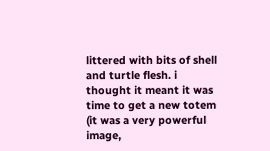littered with bits of shell and turtle flesh. i thought it meant it was time to get a new totem (it was a very powerful image,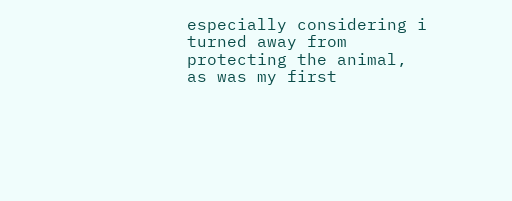especially considering i turned away from protecting the animal, as was my first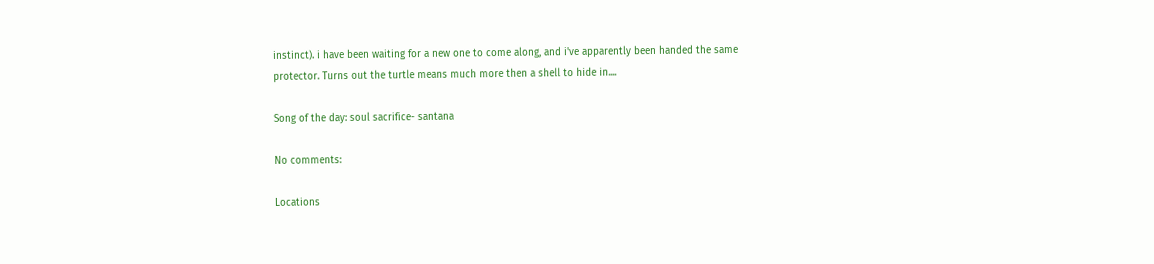instinct). i have been waiting for a new one to come along, and i've apparently been handed the same protector. Turns out the turtle means much more then a shell to hide in....

Song of the day: soul sacrifice- santana

No comments:

Locations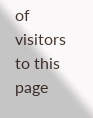of visitors to this page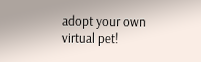adopt your own virtual pet!